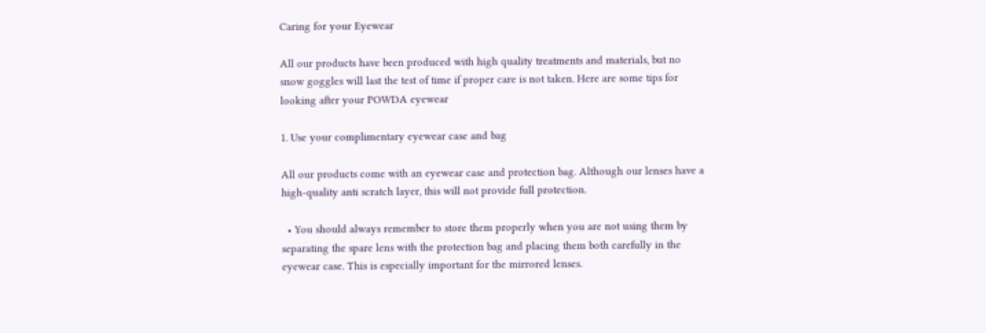Caring for your Eyewear

All our products have been produced with high quality treatments and materials, but no snow goggles will last the test of time if proper care is not taken. Here are some tips for looking after your POWDA eyewear

1. Use your complimentary eyewear case and bag

All our products come with an eyewear case and protection bag. Although our lenses have a high-quality anti scratch layer, this will not provide full protection.

  • You should always remember to store them properly when you are not using them by separating the spare lens with the protection bag and placing them both carefully in the eyewear case. This is especially important for the mirrored lenses.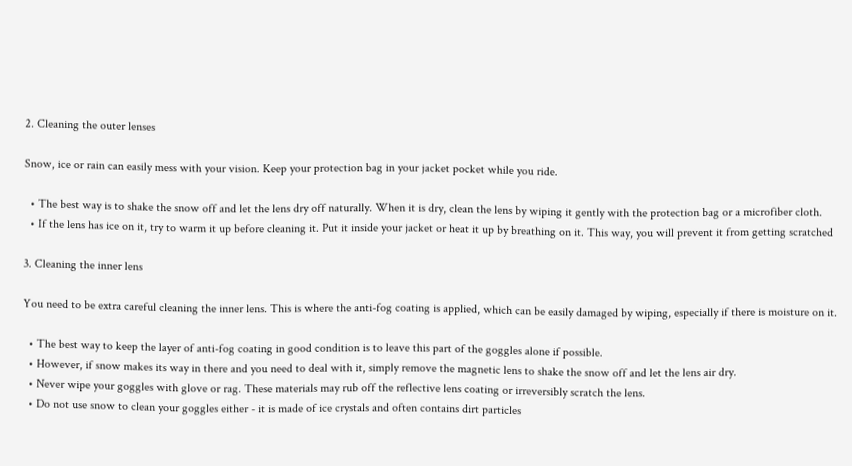2. Cleaning the outer lenses

Snow, ice or rain can easily mess with your vision. Keep your protection bag in your jacket pocket while you ride.

  • The best way is to shake the snow off and let the lens dry off naturally. When it is dry, clean the lens by wiping it gently with the protection bag or a microfiber cloth.
  • If the lens has ice on it, try to warm it up before cleaning it. Put it inside your jacket or heat it up by breathing on it. This way, you will prevent it from getting scratched

3. Cleaning the inner lens

You need to be extra careful cleaning the inner lens. This is where the anti-fog coating is applied, which can be easily damaged by wiping, especially if there is moisture on it.

  • The best way to keep the layer of anti-fog coating in good condition is to leave this part of the goggles alone if possible.
  • However, if snow makes its way in there and you need to deal with it, simply remove the magnetic lens to shake the snow off and let the lens air dry.
  • Never wipe your goggles with glove or rag. These materials may rub off the reflective lens coating or irreversibly scratch the lens.
  • Do not use snow to clean your goggles either - it is made of ice crystals and often contains dirt particles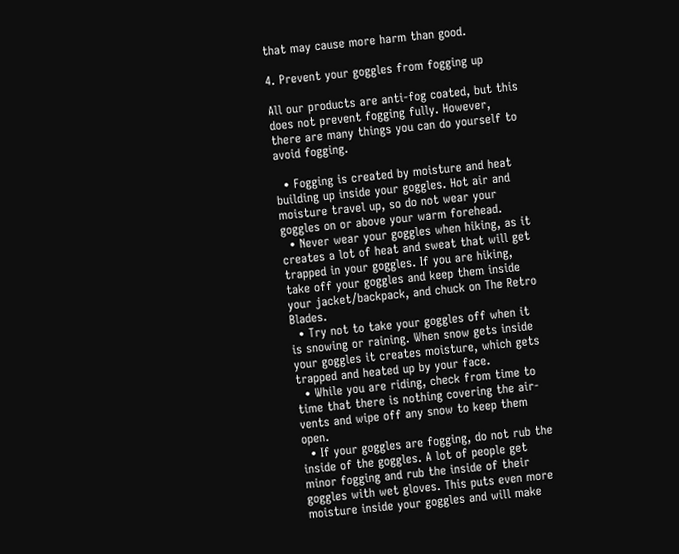that may cause more harm than good.

4. Prevent your goggles from fogging up

All our products are anti-fog coated, but this does not prevent fogging fully. However, there are many things you can do yourself to avoid fogging.

  • Fogging is created by moisture and heat building up inside your goggles. Hot air and moisture travel up, so do not wear your goggles on or above your warm forehead.
  • Never wear your goggles when hiking, as it creates a lot of heat and sweat that will get trapped in your goggles. If you are hiking, take off your goggles and keep them inside your jacket/backpack, and chuck on The Retro Blades.
  • Try not to take your goggles off when it is snowing or raining. When snow gets inside your goggles it creates moisture, which gets trapped and heated up by your face.
  • While you are riding, check from time to time that there is nothing covering the air-vents and wipe off any snow to keep them open.
  • If your goggles are fogging, do not rub the inside of the goggles. A lot of people get minor fogging and rub the inside of their goggles with wet gloves. This puts even more moisture inside your goggles and will make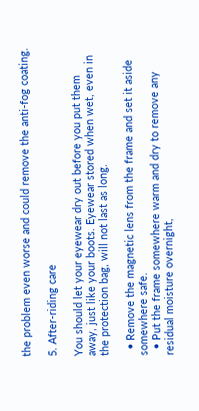the problem even worse and could remove the anti-fog coating.

5. After-riding care

You should let your eyewear dry out before you put them away, just like your boots. Eyewear stored when wet, even in the protection bag, will not last as long.

  • Remove the magnetic lens from the frame and set it aside somewhere safe.
  • Put the frame somewhere warm and dry to remove any residual moisture overnight,